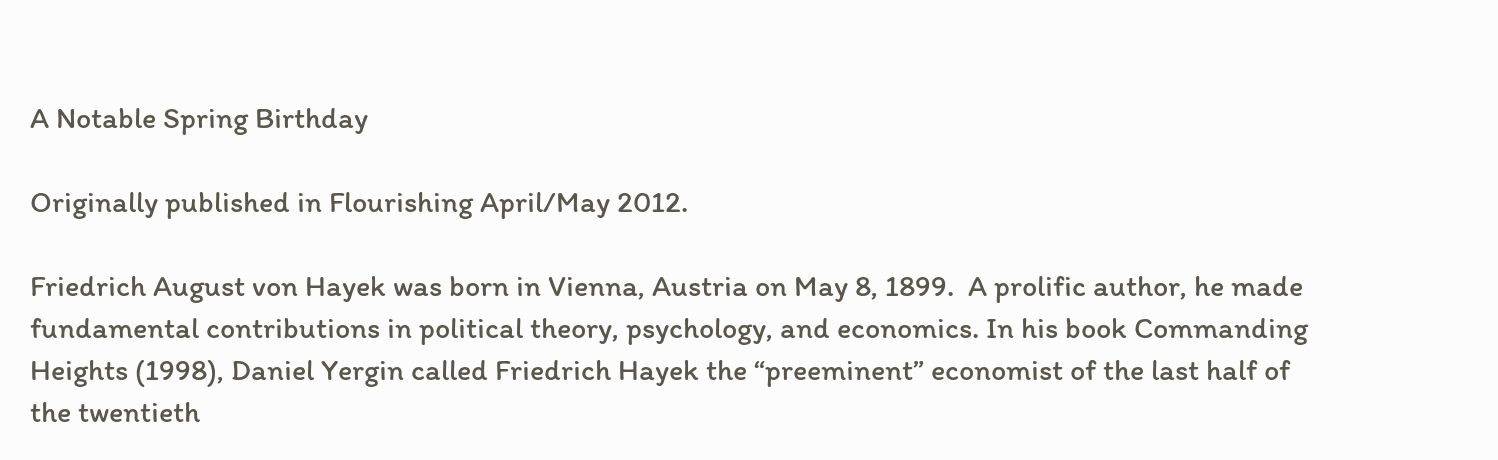A Notable Spring Birthday

Originally published in Flourishing April/May 2012.

Friedrich August von Hayek was born in Vienna, Austria on May 8, 1899.  A prolific author, he made fundamental contributions in political theory, psychology, and economics. In his book Commanding Heights (1998), Daniel Yergin called Friedrich Hayek the “preeminent” economist of the last half of the twentieth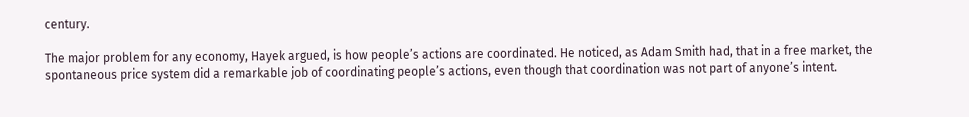century.

The major problem for any economy, Hayek argued, is how people’s actions are coordinated. He noticed, as Adam Smith had, that in a free market, the spontaneous price system did a remarkable job of coordinating people’s actions, even though that coordination was not part of anyone’s intent.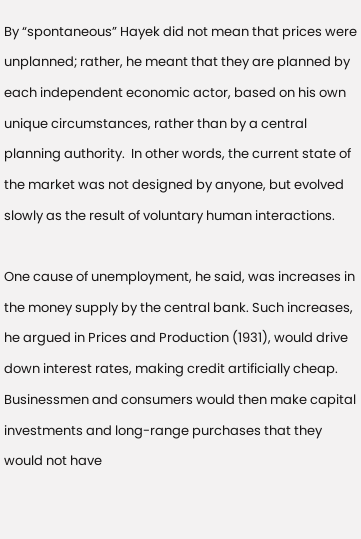By “spontaneous” Hayek did not mean that prices were unplanned; rather, he meant that they are planned by each independent economic actor, based on his own unique circumstances, rather than by a central planning authority.  In other words, the current state of the market was not designed by anyone, but evolved slowly as the result of voluntary human interactions.

One cause of unemployment, he said, was increases in the money supply by the central bank. Such increases, he argued in Prices and Production (1931), would drive down interest rates, making credit artificially cheap. Businessmen and consumers would then make capital investments and long-range purchases that they would not have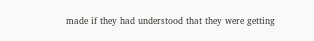made if they had understood that they were getting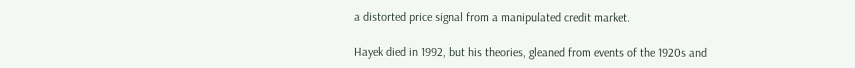a distorted price signal from a manipulated credit market.

Hayek died in 1992, but his theories, gleaned from events of the 1920s and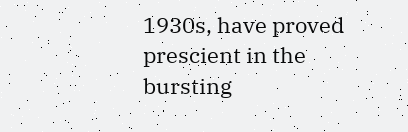1930s, have proved prescient in the bursting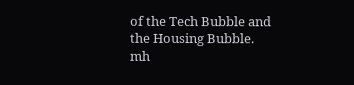of the Tech Bubble and the Housing Bubble. mh